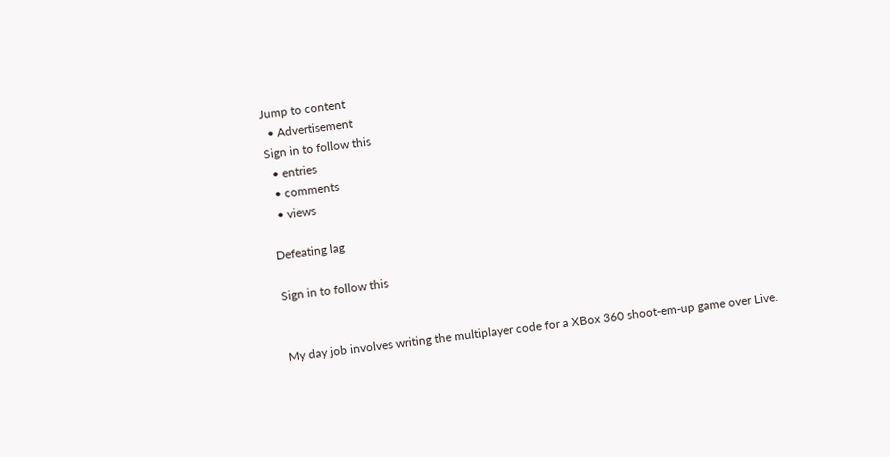Jump to content
  • Advertisement
Sign in to follow this
  • entries
  • comments
  • views

Defeating lag

Sign in to follow this


My day job involves writing the multiplayer code for a XBox 360 shoot-em-up game over Live.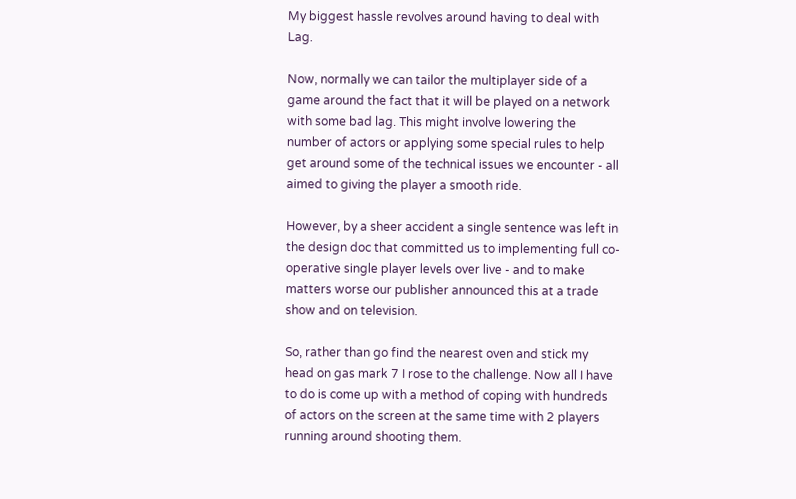My biggest hassle revolves around having to deal with Lag.

Now, normally we can tailor the multiplayer side of a game around the fact that it will be played on a network with some bad lag. This might involve lowering the number of actors or applying some special rules to help get around some of the technical issues we encounter - all aimed to giving the player a smooth ride.

However, by a sheer accident a single sentence was left in the design doc that committed us to implementing full co-operative single player levels over live - and to make matters worse our publisher announced this at a trade show and on television.

So, rather than go find the nearest oven and stick my head on gas mark 7 I rose to the challenge. Now all I have to do is come up with a method of coping with hundreds of actors on the screen at the same time with 2 players running around shooting them.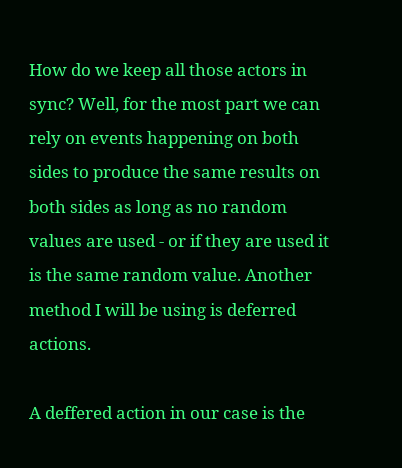How do we keep all those actors in sync? Well, for the most part we can rely on events happening on both sides to produce the same results on both sides as long as no random values are used - or if they are used it is the same random value. Another method I will be using is deferred actions.

A deffered action in our case is the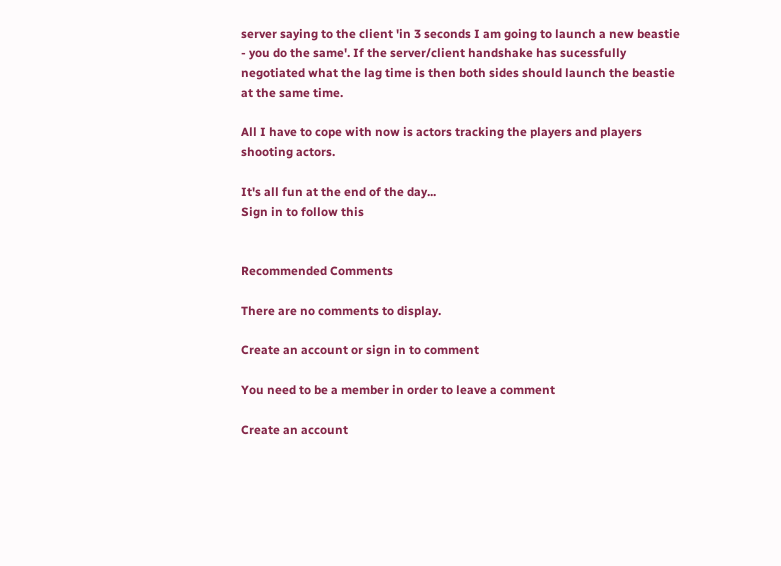server saying to the client 'in 3 seconds I am going to launch a new beastie - you do the same'. If the server/client handshake has sucessfully negotiated what the lag time is then both sides should launch the beastie at the same time.

All I have to cope with now is actors tracking the players and players shooting actors.

It's all fun at the end of the day...
Sign in to follow this


Recommended Comments

There are no comments to display.

Create an account or sign in to comment

You need to be a member in order to leave a comment

Create an account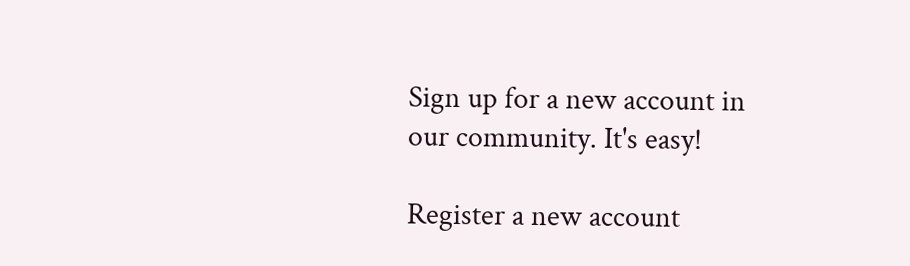Sign up for a new account in our community. It's easy!

Register a new account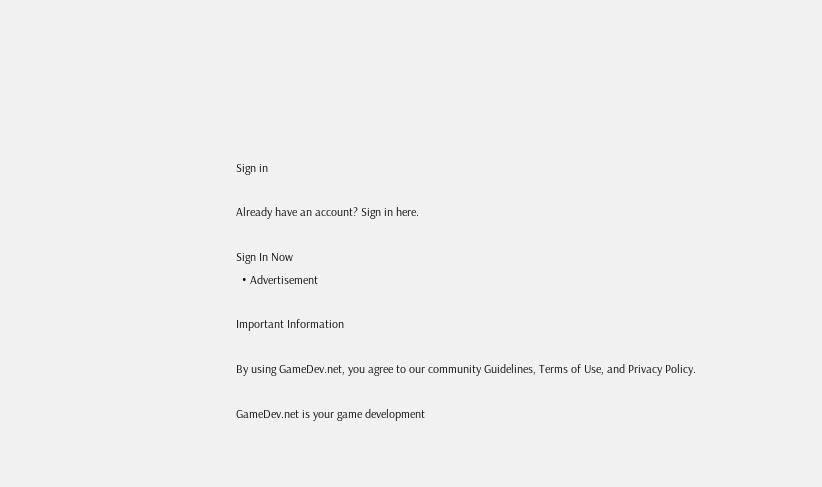Sign in

Already have an account? Sign in here.

Sign In Now
  • Advertisement

Important Information

By using GameDev.net, you agree to our community Guidelines, Terms of Use, and Privacy Policy.

GameDev.net is your game development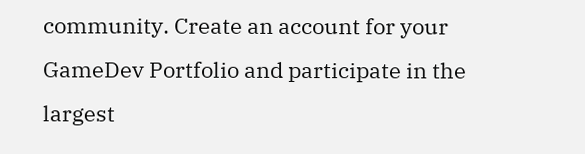community. Create an account for your GameDev Portfolio and participate in the largest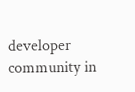developer community in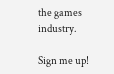the games industry.

Sign me up!